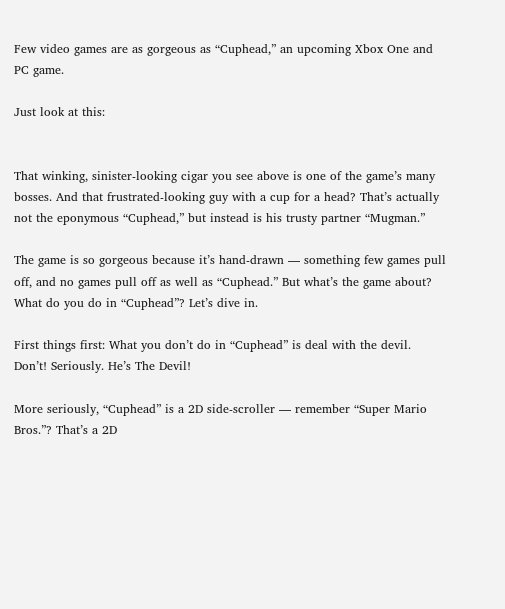Few video games are as gorgeous as “Cuphead,” an upcoming Xbox One and PC game.

Just look at this:


That winking, sinister-looking cigar you see above is one of the game’s many bosses. And that frustrated-looking guy with a cup for a head? That’s actually not the eponymous “Cuphead,” but instead is his trusty partner “Mugman.”

The game is so gorgeous because it’s hand-drawn — something few games pull off, and no games pull off as well as “Cuphead.” But what’s the game about? What do you do in “Cuphead”? Let’s dive in.

First things first: What you don’t do in “Cuphead” is deal with the devil. Don’t! Seriously. He’s The Devil!

More seriously, “Cuphead” is a 2D side-scroller — remember “Super Mario Bros.”? That’s a 2D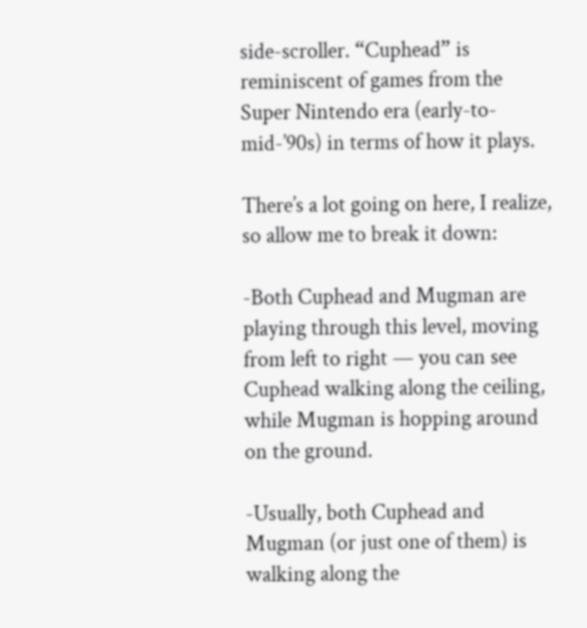side-scroller. “Cuphead” is reminiscent of games from the Super Nintendo era (early-to-mid-’90s) in terms of how it plays.

There’s a lot going on here, I realize, so allow me to break it down:

-Both Cuphead and Mugman are playing through this level, moving from left to right — you can see Cuphead walking along the ceiling, while Mugman is hopping around on the ground.

-Usually, both Cuphead and Mugman (or just one of them) is walking along the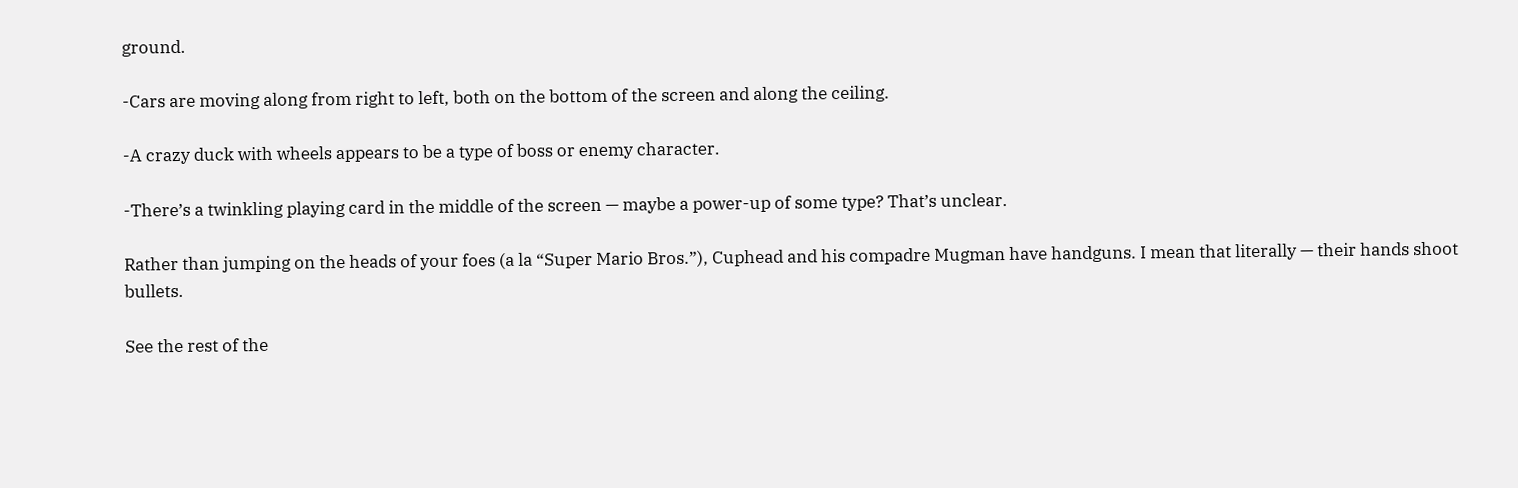ground.

-Cars are moving along from right to left, both on the bottom of the screen and along the ceiling.

-A crazy duck with wheels appears to be a type of boss or enemy character.

-There’s a twinkling playing card in the middle of the screen — maybe a power-up of some type? That’s unclear.

Rather than jumping on the heads of your foes (a la “Super Mario Bros.”), Cuphead and his compadre Mugman have handguns. I mean that literally — their hands shoot bullets.

See the rest of the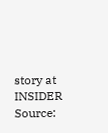story at INSIDER
Source: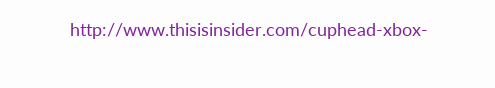http://www.thisisinsider.com/cuphead-xbox-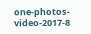one-photos-video-2017-8